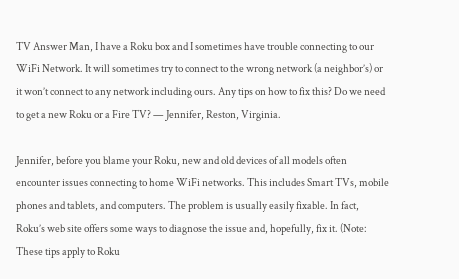TV Answer Man, I have a Roku box and I sometimes have trouble connecting to our WiFi Network. It will sometimes try to connect to the wrong network (a neighbor’s) or it won’t connect to any network including ours. Any tips on how to fix this? Do we need to get a new Roku or a Fire TV? — Jennifer, Reston, Virginia.

Jennifer, before you blame your Roku, new and old devices of all models often encounter issues connecting to home WiFi networks. This includes Smart TVs, mobile phones and tablets, and computers. The problem is usually easily fixable. In fact, Roku’s web site offers some ways to diagnose the issue and, hopefully, fix it. (Note: These tips apply to Roku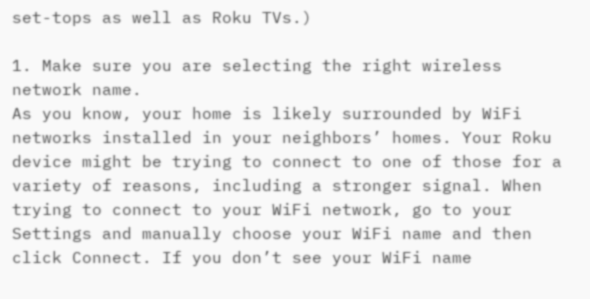set-tops as well as Roku TVs.)

1. Make sure you are selecting the right wireless network name.
As you know, your home is likely surrounded by WiFi networks installed in your neighbors’ homes. Your Roku device might be trying to connect to one of those for a variety of reasons, including a stronger signal. When trying to connect to your WiFi network, go to your Settings and manually choose your WiFi name and then click Connect. If you don’t see your WiFi name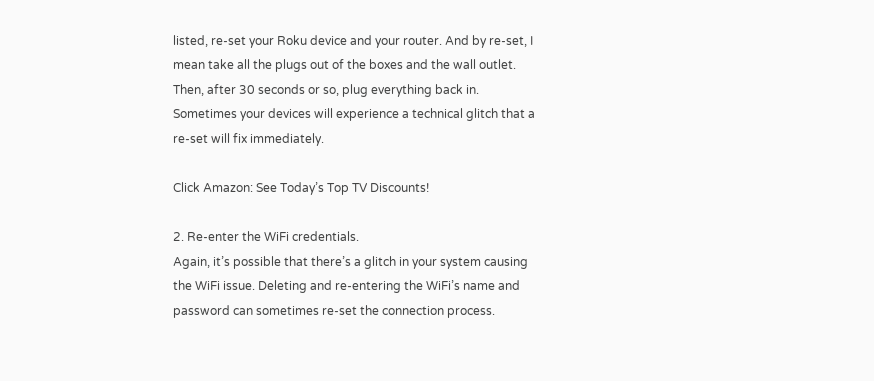listed, re-set your Roku device and your router. And by re-set, I mean take all the plugs out of the boxes and the wall outlet. Then, after 30 seconds or so, plug everything back in. Sometimes your devices will experience a technical glitch that a re-set will fix immediately.

Click Amazon: See Today’s Top TV Discounts!

2. Re-enter the WiFi credentials.
Again, it’s possible that there’s a glitch in your system causing the WiFi issue. Deleting and re-entering the WiFi’s name and password can sometimes re-set the connection process.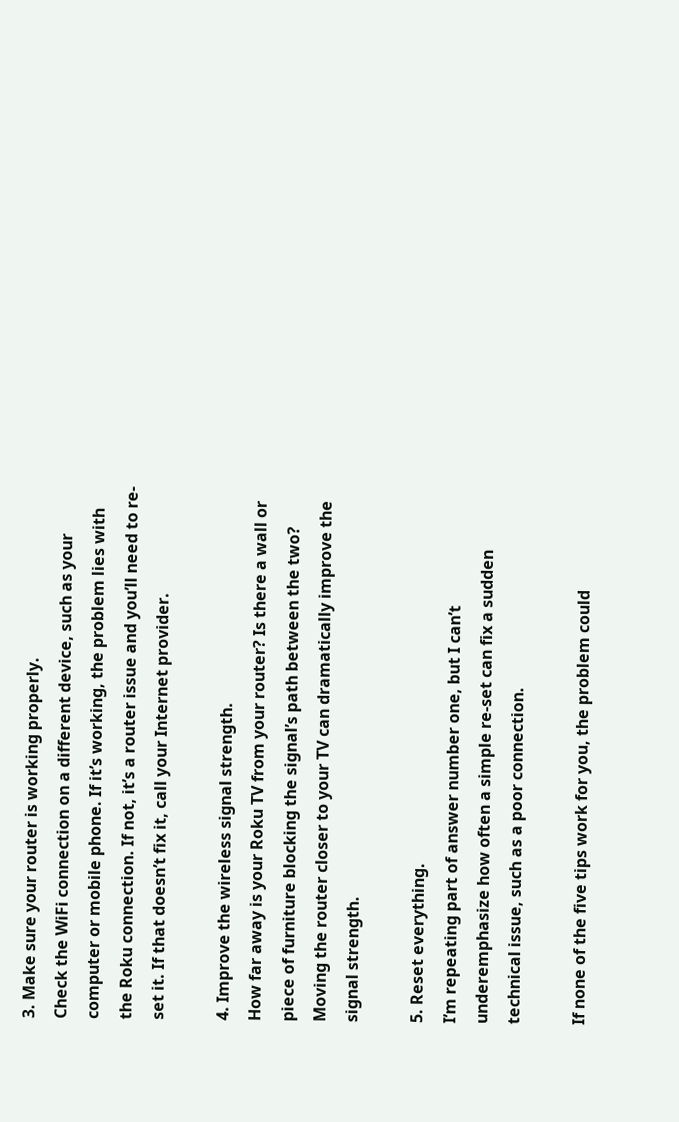3. Make sure your router is working properly.
Check the WiFi connection on a different device, such as your computer or mobile phone. If it’s working, the problem lies with the Roku connection. If not, it’s a router issue and you’ll need to re-set it. If that doesn’t fix it, call your Internet provider.

4. Improve the wireless signal strength.
How far away is your Roku TV from your router? Is there a wall or piece of furniture blocking the signal’s path between the two?
Moving the router closer to your TV can dramatically improve the signal strength.

5. Reset everything.
I’m repeating part of answer number one, but I can’t underemphasize how often a simple re-set can fix a sudden technical issue, such as a poor connection.

If none of the five tips work for you, the problem could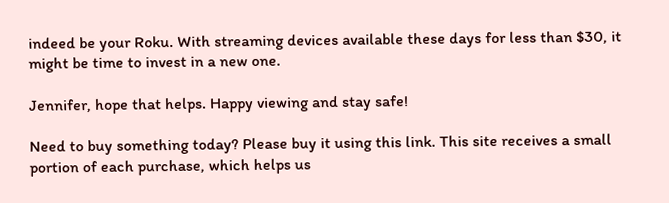indeed be your Roku. With streaming devices available these days for less than $30, it might be time to invest in a new one.

Jennifer, hope that helps. Happy viewing and stay safe!

Need to buy something today? Please buy it using this link. This site receives a small portion of each purchase, which helps us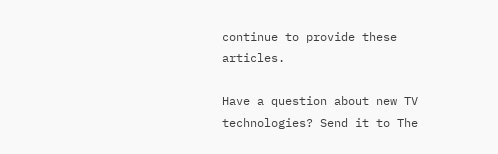continue to provide these articles.

Have a question about new TV technologies? Send it to The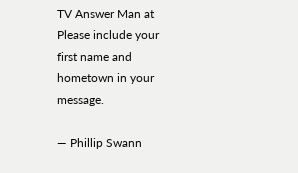TV Answer Man at Please include your first name and hometown in your message.

— Phillip Swann